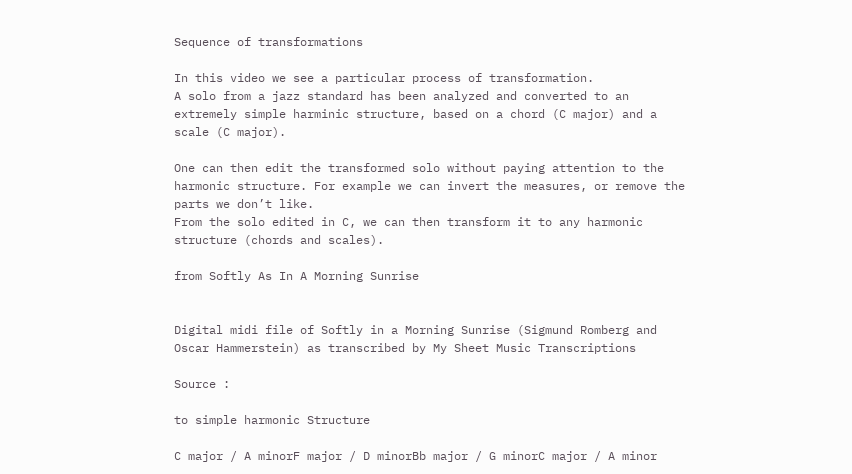Sequence of transformations

In this video we see a particular process of transformation.
A solo from a jazz standard has been analyzed and converted to an extremely simple harminic structure, based on a chord (C major) and a scale (C major).

One can then edit the transformed solo without paying attention to the harmonic structure. For example we can invert the measures, or remove the parts we don’t like.
From the solo edited in C, we can then transform it to any harmonic structure (chords and scales).

from Softly As In A Morning Sunrise


Digital midi file of Softly in a Morning Sunrise (Sigmund Romberg and Oscar Hammerstein) as transcribed by My Sheet Music Transcriptions

Source :

to simple harmonic Structure

C major / A minorF major / D minorBb major / G minorC major / A minor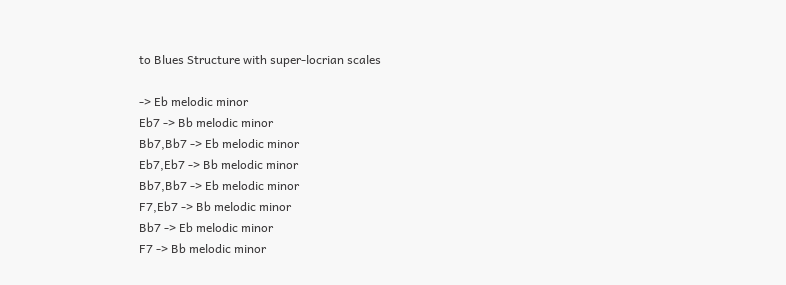to Blues Structure with super-locrian scales

-> Eb melodic minor
Eb7 -> Bb melodic minor
Bb7,Bb7 -> Eb melodic minor
Eb7,Eb7 -> Bb melodic minor
Bb7,Bb7 -> Eb melodic minor
F7,Eb7 -> Bb melodic minor
Bb7 -> Eb melodic minor
F7 -> Bb melodic minor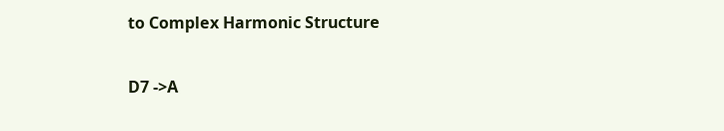to Complex Harmonic Structure

D7 ->A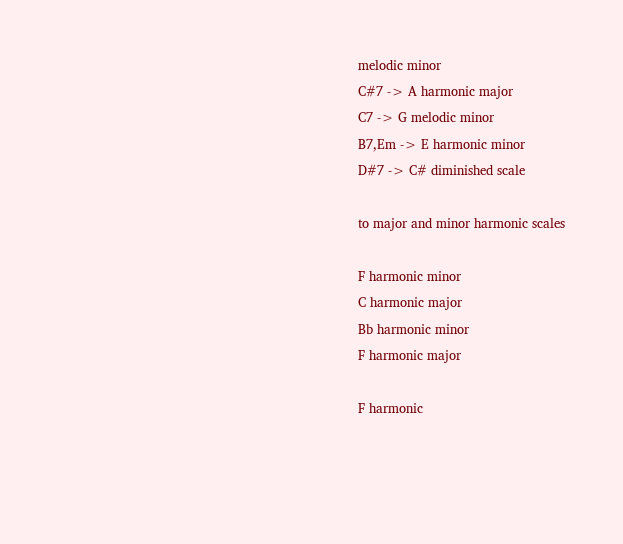melodic minor
C#7 -> A harmonic major
C7 -> G melodic minor
B7,Em -> E harmonic minor
D#7 -> C# diminished scale

to major and minor harmonic scales

F harmonic minor
C harmonic major
Bb harmonic minor
F harmonic major

F harmonic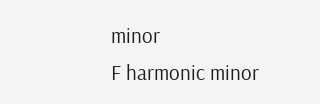minor
F harmonic minor